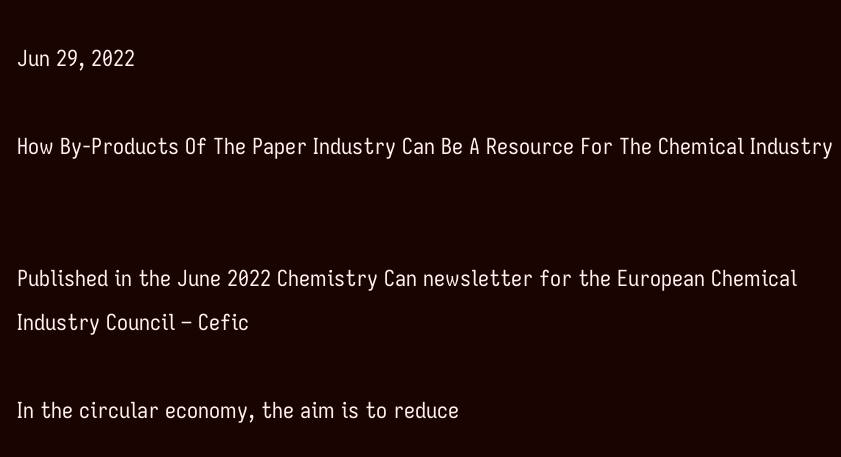Jun 29, 2022

How By-Products Of The Paper Industry Can Be A Resource For The Chemical Industry


Published in the June 2022 Chemistry Can newsletter for the European Chemical Industry Council – Cefic

In the circular economy, the aim is to reduce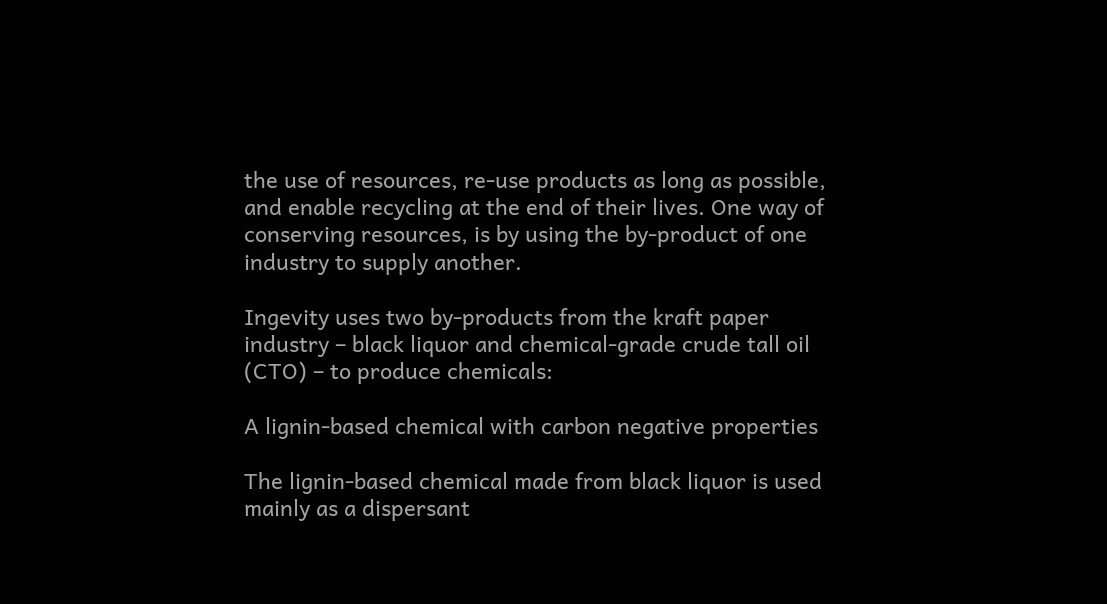the use of resources, re-use products as long as possible, and enable recycling at the end of their lives. One way of conserving resources, is by using the by-product of one industry to supply another.

Ingevity uses two by-products from the kraft paper industry – black liquor and chemical-grade crude tall oil (CTO) – to produce chemicals:

A lignin-based chemical with carbon negative properties

The lignin-based chemical made from black liquor is used mainly as a dispersant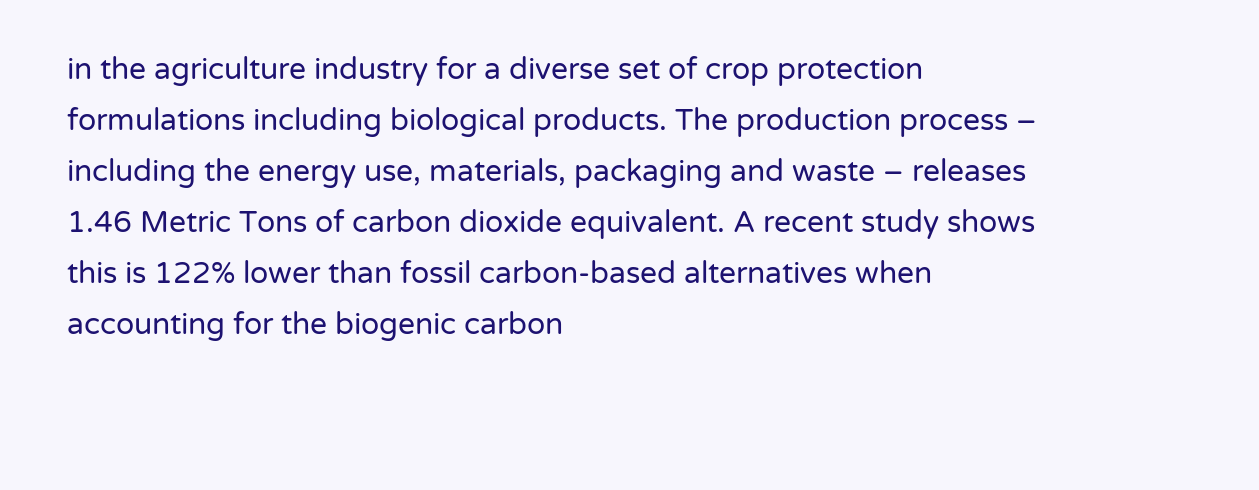in the agriculture industry for a diverse set of crop protection formulations including biological products. The production process – including the energy use, materials, packaging and waste – releases 1.46 Metric Tons of carbon dioxide equivalent. A recent study shows this is 122% lower than fossil carbon-based alternatives when accounting for the biogenic carbon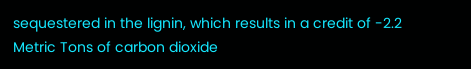sequestered in the lignin, which results in a credit of -2.2 Metric Tons of carbon dioxide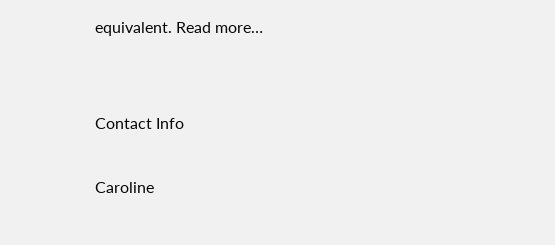equivalent. Read more…


Contact Info

Caroline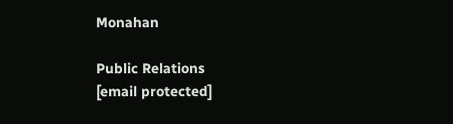Monahan

Public Relations
[email protected]